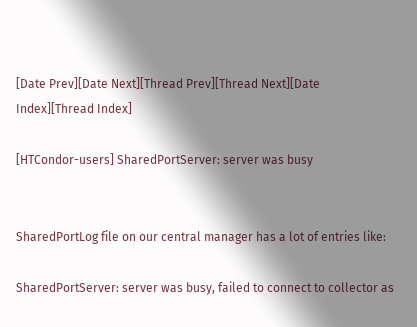[Date Prev][Date Next][Thread Prev][Thread Next][Date Index][Thread Index]

[HTCondor-users] SharedPortServer: server was busy


SharedPortLog file on our central manager has a lot of entries like:

SharedPortServer: server was busy, failed to connect to collector as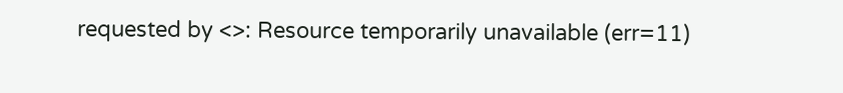requested by <>: Resource temporarily unavailable (err=11)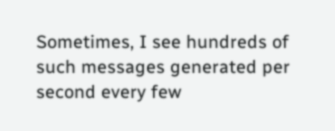Sometimes, I see hundreds of such messages generated per second every few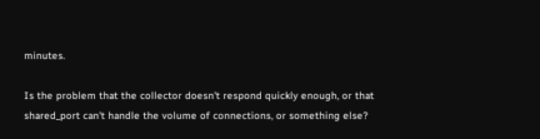minutes.

Is the problem that the collector doesn't respond quickly enough, or that shared_port can't handle the volume of connections, or something else?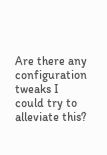Are there any configuration tweaks I could try to alleviate this?